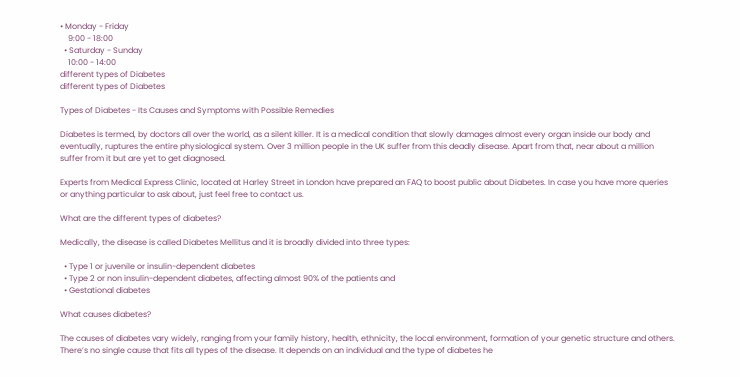• Monday - Friday
    9:00 - 18:00
  • Saturday - Sunday
    10:00 - 14:00
different types of Diabetes
different types of Diabetes

Types of Diabetes - Its Causes and Symptoms with Possible Remedies

Diabetes is termed, by doctors all over the world, as a silent killer. It is a medical condition that slowly damages almost every organ inside our body and eventually, ruptures the entire physiological system. Over 3 million people in the UK suffer from this deadly disease. Apart from that, near about a million suffer from it but are yet to get diagnosed.

Experts from Medical Express Clinic, located at Harley Street in London have prepared an FAQ to boost public about Diabetes. In case you have more queries or anything particular to ask about, just feel free to contact us.

What are the different types of diabetes?

Medically, the disease is called Diabetes Mellitus and it is broadly divided into three types:

  • Type 1 or juvenile or insulin-dependent diabetes
  • Type 2 or non insulin-dependent diabetes, affecting almost 90% of the patients and
  • Gestational diabetes

What causes diabetes?

The causes of diabetes vary widely, ranging from your family history, health, ethnicity, the local environment, formation of your genetic structure and others. There’s no single cause that fits all types of the disease. It depends on an individual and the type of diabetes he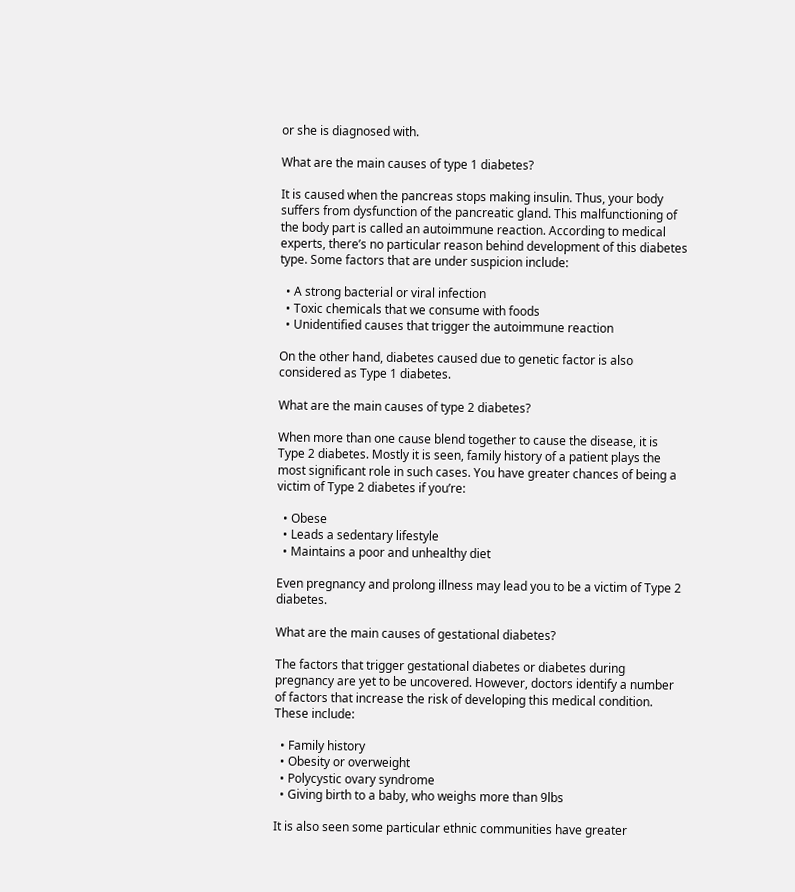or she is diagnosed with.

What are the main causes of type 1 diabetes?

It is caused when the pancreas stops making insulin. Thus, your body suffers from dysfunction of the pancreatic gland. This malfunctioning of the body part is called an autoimmune reaction. According to medical experts, there’s no particular reason behind development of this diabetes type. Some factors that are under suspicion include:

  • A strong bacterial or viral infection
  • Toxic chemicals that we consume with foods
  • Unidentified causes that trigger the autoimmune reaction

On the other hand, diabetes caused due to genetic factor is also considered as Type 1 diabetes.

What are the main causes of type 2 diabetes?

When more than one cause blend together to cause the disease, it is Type 2 diabetes. Mostly it is seen, family history of a patient plays the most significant role in such cases. You have greater chances of being a victim of Type 2 diabetes if you’re:

  • Obese
  • Leads a sedentary lifestyle
  • Maintains a poor and unhealthy diet

Even pregnancy and prolong illness may lead you to be a victim of Type 2 diabetes.

What are the main causes of gestational diabetes?

The factors that trigger gestational diabetes or diabetes during pregnancy are yet to be uncovered. However, doctors identify a number of factors that increase the risk of developing this medical condition. These include:

  • Family history
  • Obesity or overweight
  • Polycystic ovary syndrome
  • Giving birth to a baby, who weighs more than 9lbs

It is also seen some particular ethnic communities have greater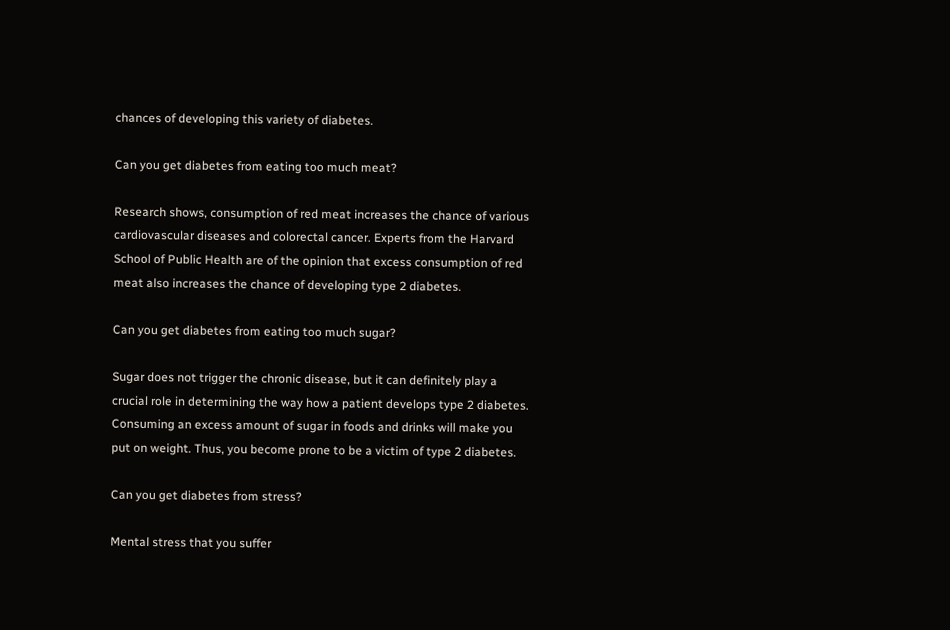chances of developing this variety of diabetes.

Can you get diabetes from eating too much meat?

Research shows, consumption of red meat increases the chance of various cardiovascular diseases and colorectal cancer. Experts from the Harvard School of Public Health are of the opinion that excess consumption of red meat also increases the chance of developing type 2 diabetes.

Can you get diabetes from eating too much sugar?

Sugar does not trigger the chronic disease, but it can definitely play a crucial role in determining the way how a patient develops type 2 diabetes. Consuming an excess amount of sugar in foods and drinks will make you put on weight. Thus, you become prone to be a victim of type 2 diabetes.

Can you get diabetes from stress?

Mental stress that you suffer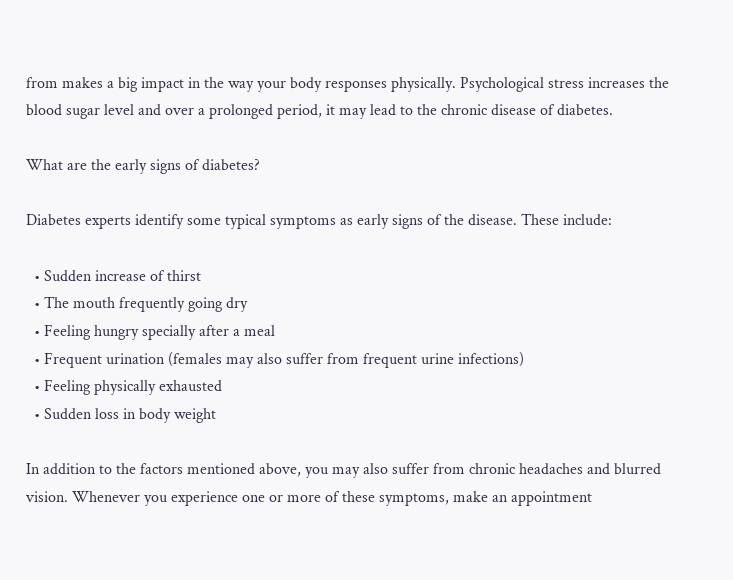from makes a big impact in the way your body responses physically. Psychological stress increases the blood sugar level and over a prolonged period, it may lead to the chronic disease of diabetes.

What are the early signs of diabetes?

Diabetes experts identify some typical symptoms as early signs of the disease. These include:

  • Sudden increase of thirst
  • The mouth frequently going dry
  • Feeling hungry specially after a meal
  • Frequent urination (females may also suffer from frequent urine infections)
  • Feeling physically exhausted
  • Sudden loss in body weight

In addition to the factors mentioned above, you may also suffer from chronic headaches and blurred vision. Whenever you experience one or more of these symptoms, make an appointment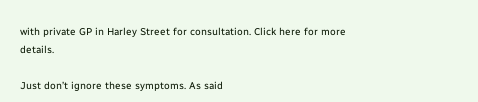with private GP in Harley Street for consultation. Click here for more details.

Just don’t ignore these symptoms. As said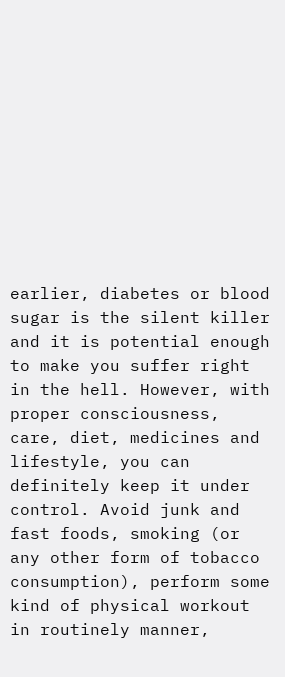earlier, diabetes or blood sugar is the silent killer and it is potential enough to make you suffer right in the hell. However, with proper consciousness, care, diet, medicines and lifestyle, you can definitely keep it under control. Avoid junk and fast foods, smoking (or any other form of tobacco consumption), perform some kind of physical workout in routinely manner,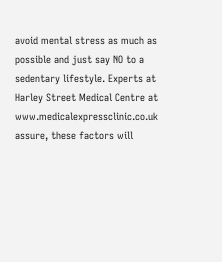avoid mental stress as much as possible and just say NO to a sedentary lifestyle. Experts at Harley Street Medical Centre at www.medicalexpressclinic.co.uk assure, these factors will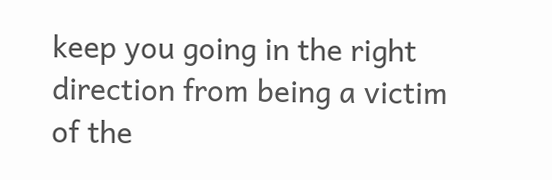keep you going in the right direction from being a victim of the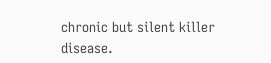chronic but silent killer disease.